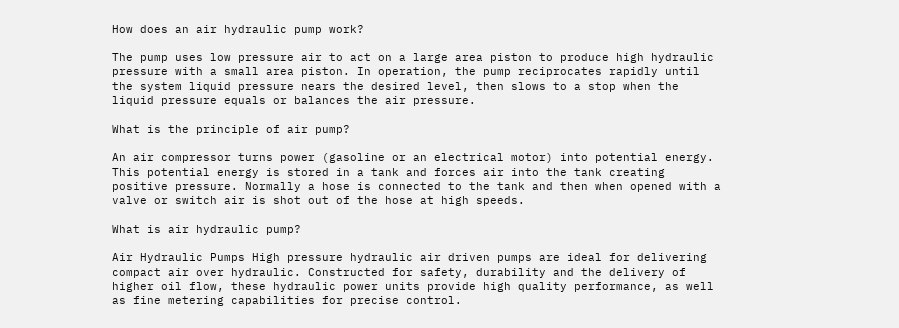How does an air hydraulic pump work?

The pump uses low pressure air to act on a large area piston to produce high hydraulic pressure with a small area piston. In operation, the pump reciprocates rapidly until the system liquid pressure nears the desired level, then slows to a stop when the liquid pressure equals or balances the air pressure.

What is the principle of air pump?

An air compressor turns power (gasoline or an electrical motor) into potential energy. This potential energy is stored in a tank and forces air into the tank creating positive pressure. Normally a hose is connected to the tank and then when opened with a valve or switch air is shot out of the hose at high speeds.

What is air hydraulic pump?

Air Hydraulic Pumps High pressure hydraulic air driven pumps are ideal for delivering compact air over hydraulic. Constructed for safety, durability and the delivery of higher oil flow, these hydraulic power units provide high quality performance, as well as fine metering capabilities for precise control.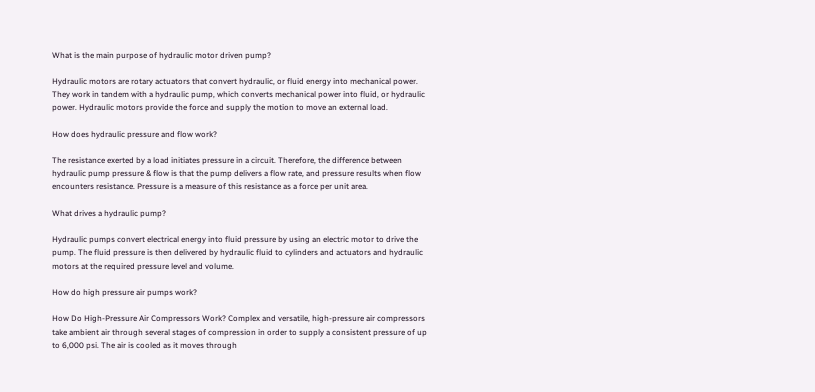What is the main purpose of hydraulic motor driven pump?

Hydraulic motors are rotary actuators that convert hydraulic, or fluid energy into mechanical power. They work in tandem with a hydraulic pump, which converts mechanical power into fluid, or hydraulic power. Hydraulic motors provide the force and supply the motion to move an external load.

How does hydraulic pressure and flow work?

The resistance exerted by a load initiates pressure in a circuit. Therefore, the difference between hydraulic pump pressure & flow is that the pump delivers a flow rate, and pressure results when flow encounters resistance. Pressure is a measure of this resistance as a force per unit area.

What drives a hydraulic pump?

Hydraulic pumps convert electrical energy into fluid pressure by using an electric motor to drive the pump. The fluid pressure is then delivered by hydraulic fluid to cylinders and actuators and hydraulic motors at the required pressure level and volume.

How do high pressure air pumps work?

How Do High-Pressure Air Compressors Work? Complex and versatile, high-pressure air compressors take ambient air through several stages of compression in order to supply a consistent pressure of up to 6,000 psi. The air is cooled as it moves through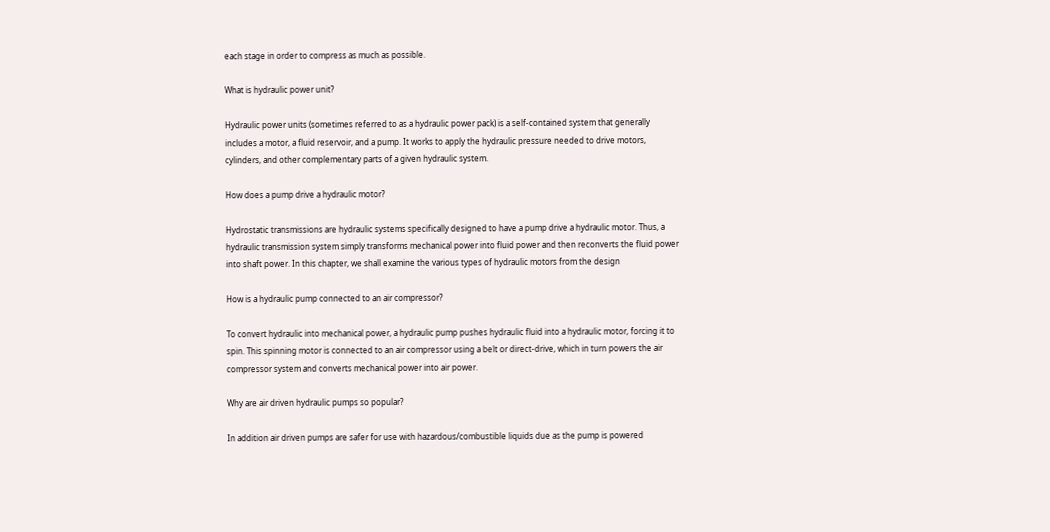each stage in order to compress as much as possible.

What is hydraulic power unit?

Hydraulic power units (sometimes referred to as a hydraulic power pack) is a self-contained system that generally includes a motor, a fluid reservoir, and a pump. It works to apply the hydraulic pressure needed to drive motors, cylinders, and other complementary parts of a given hydraulic system.

How does a pump drive a hydraulic motor?

Hydrostatic transmissions are hydraulic systems specifically designed to have a pump drive a hydraulic motor. Thus, a hydraulic transmission system simply transforms mechanical power into fluid power and then reconverts the fluid power into shaft power. In this chapter, we shall examine the various types of hydraulic motors from the design

How is a hydraulic pump connected to an air compressor?

To convert hydraulic into mechanical power, a hydraulic pump pushes hydraulic fluid into a hydraulic motor, forcing it to spin. This spinning motor is connected to an air compressor using a belt or direct-drive, which in turn powers the air compressor system and converts mechanical power into air power.

Why are air driven hydraulic pumps so popular?

In addition air driven pumps are safer for use with hazardous/combustible liquids due as the pump is powered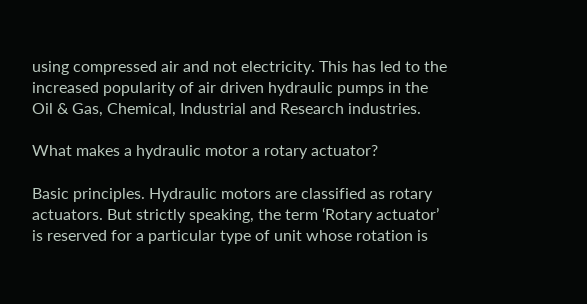using compressed air and not electricity. This has led to the increased popularity of air driven hydraulic pumps in the Oil & Gas, Chemical, Industrial and Research industries.

What makes a hydraulic motor a rotary actuator?

Basic principles. Hydraulic motors are classified as rotary actuators. But strictly speaking, the term ‘Rotary actuator’ is reserved for a particular type of unit whose rotation is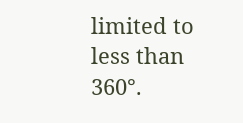limited to less than 360°.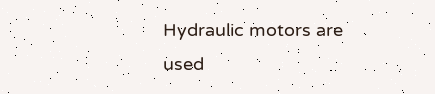Hydraulic motors are used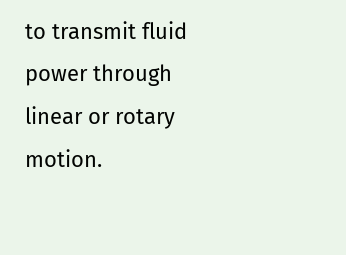to transmit fluid power through linear or rotary motion.